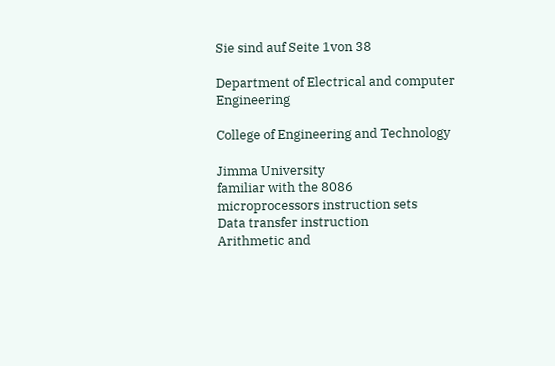Sie sind auf Seite 1von 38

Department of Electrical and computer Engineering

College of Engineering and Technology

Jimma University
familiar with the 8086
microprocessors instruction sets
Data transfer instruction
Arithmetic and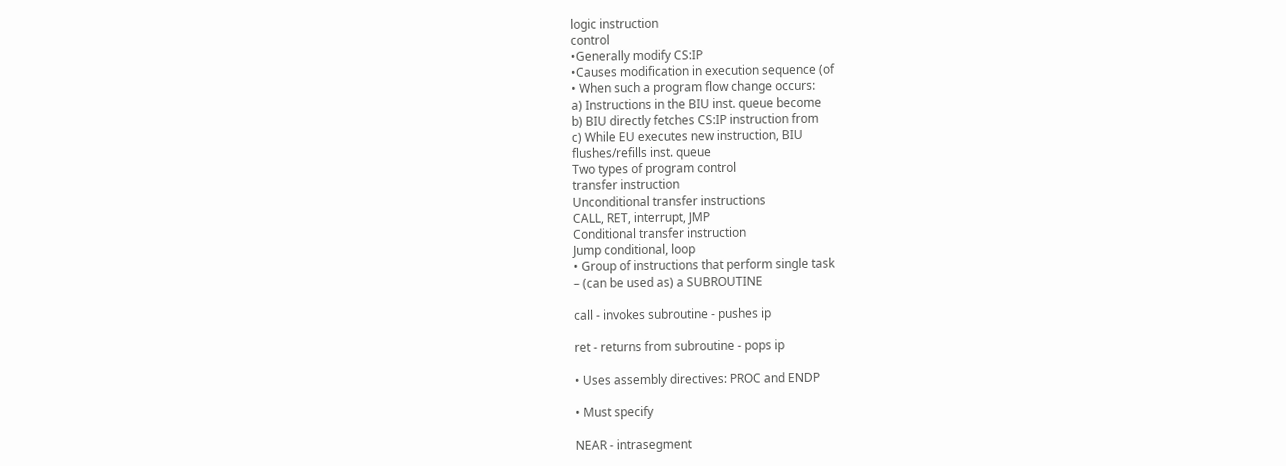logic instruction
control
•Generally modify CS:IP
•Causes modification in execution sequence (of
• When such a program flow change occurs:
a) Instructions in the BIU inst. queue become
b) BIU directly fetches CS:IP instruction from
c) While EU executes new instruction, BIU
flushes/refills inst. queue
Two types of program control
transfer instruction
Unconditional transfer instructions
CALL, RET, interrupt, JMP
Conditional transfer instruction
Jump conditional, loop
• Group of instructions that perform single task
– (can be used as) a SUBROUTINE

call - invokes subroutine - pushes ip

ret - returns from subroutine - pops ip

• Uses assembly directives: PROC and ENDP

• Must specify

NEAR - intrasegment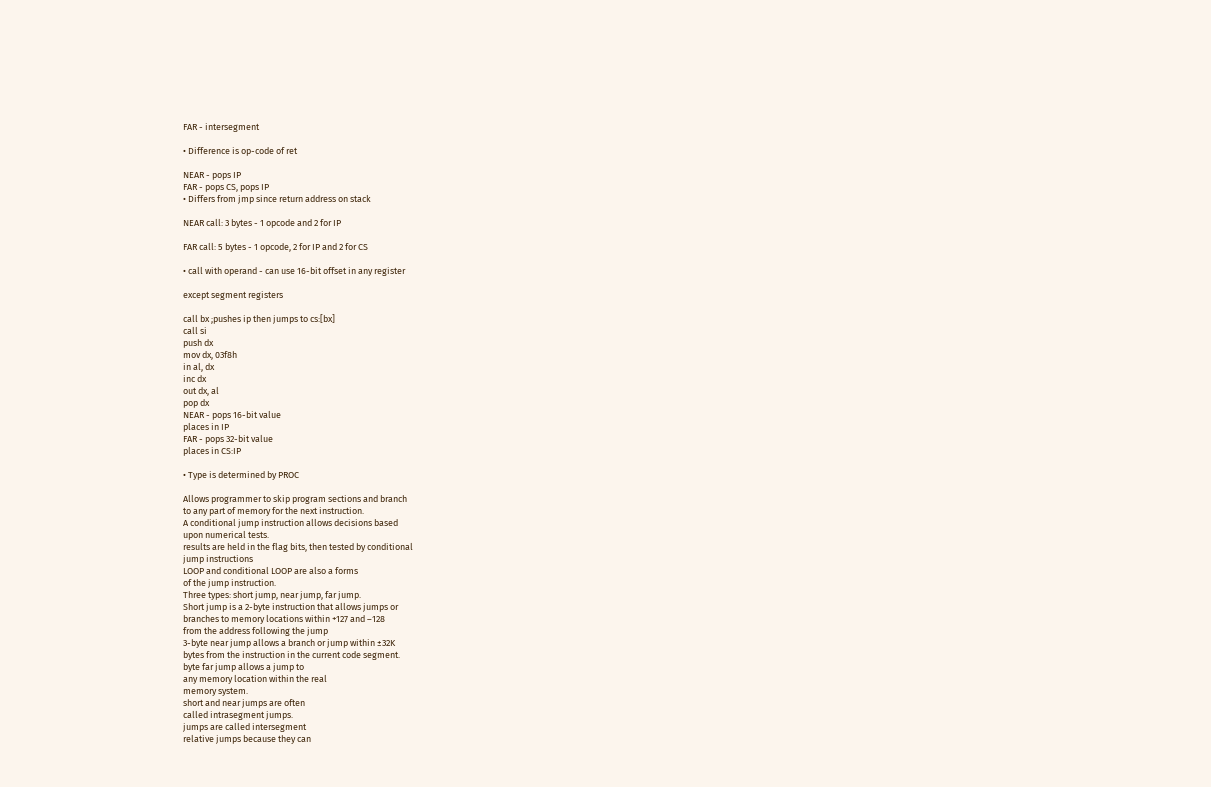FAR - intersegment

• Difference is op-code of ret

NEAR - pops IP
FAR - pops CS, pops IP
• Differs from jmp since return address on stack

NEAR call: 3 bytes - 1 opcode and 2 for IP

FAR call: 5 bytes - 1 opcode, 2 for IP and 2 for CS

• call with operand - can use 16-bit offset in any register

except segment registers

call bx ;pushes ip then jumps to cs:[bx]
call si
push dx
mov dx, 03f8h
in al, dx
inc dx
out dx, al
pop dx
NEAR - pops 16-bit value
places in IP
FAR - pops 32-bit value
places in CS:IP

• Type is determined by PROC

Allows programmer to skip program sections and branch
to any part of memory for the next instruction.
A conditional jump instruction allows decisions based
upon numerical tests.
results are held in the flag bits, then tested by conditional
jump instructions
LOOP and conditional LOOP are also a forms
of the jump instruction.
Three types: short jump, near jump, far jump.
Short jump is a 2-byte instruction that allows jumps or
branches to memory locations within +127 and –128
from the address following the jump
3-byte near jump allows a branch or jump within ±32K
bytes from the instruction in the current code segment.
byte far jump allows a jump to
any memory location within the real
memory system.
short and near jumps are often
called intrasegment jumps.
jumps are called intersegment
relative jumps because they can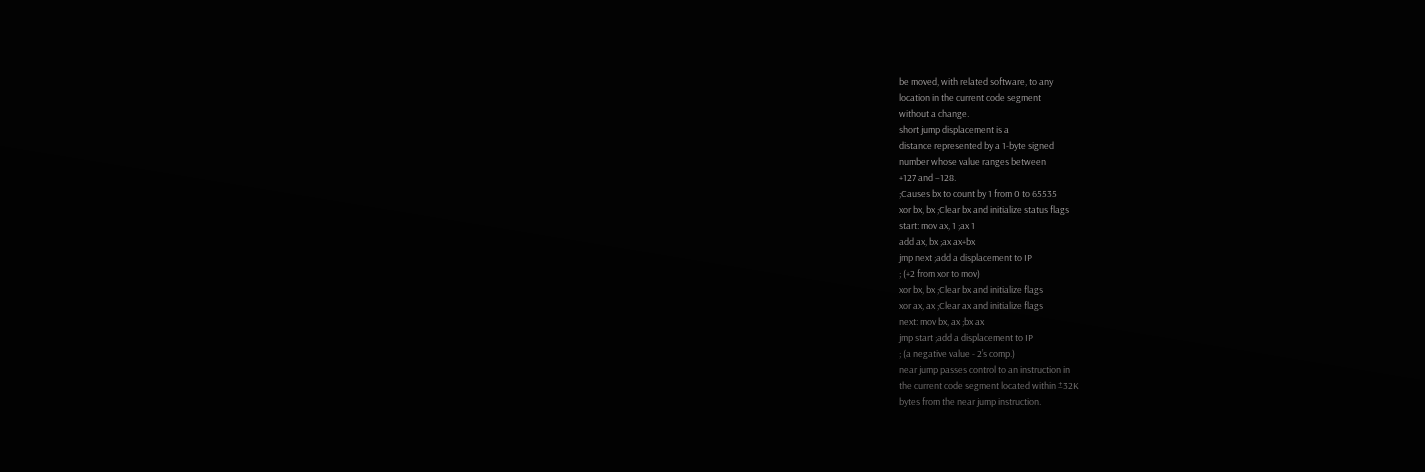be moved, with related software, to any
location in the current code segment
without a change.
short jump displacement is a
distance represented by a 1-byte signed
number whose value ranges between
+127 and –128.
;Causes bx to count by 1 from 0 to 65535
xor bx, bx ;Clear bx and initialize status flags
start: mov ax, 1 ;ax 1
add ax, bx ;ax ax+bx
jmp next ;add a displacement to IP
; (+2 from xor to mov)
xor bx, bx ;Clear bx and initialize flags
xor ax, ax ;Clear ax and initialize flags
next: mov bx, ax ;bx ax
jmp start ;add a displacement to IP
; (a negative value - 2’s comp.)
near jump passes control to an instruction in
the current code segment located within ±32K
bytes from the near jump instruction.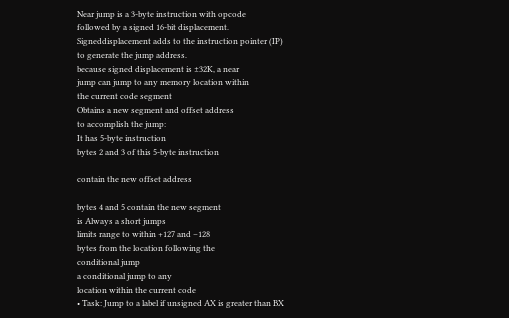Near jump is a 3-byte instruction with opcode
followed by a signed 16-bit displacement.
Signeddisplacement adds to the instruction pointer (IP)
to generate the jump address.
because signed displacement is ±32K, a near
jump can jump to any memory location within
the current code segment
Obtains a new segment and offset address
to accomplish the jump:
It has 5-byte instruction
bytes 2 and 3 of this 5-byte instruction

contain the new offset address

bytes 4 and 5 contain the new segment
is Always a short jumps
limits range to within +127 and –128
bytes from the location following the
conditional jump
a conditional jump to any
location within the current code
• Task: Jump to a label if unsigned AX is greater than BX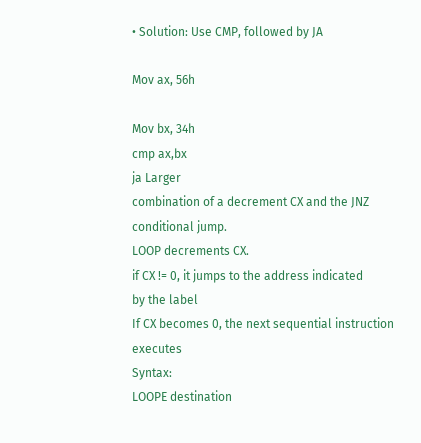• Solution: Use CMP, followed by JA

Mov ax, 56h

Mov bx, 34h
cmp ax,bx
ja Larger
combination of a decrement CX and the JNZ
conditional jump.
LOOP decrements CX.
if CX != 0, it jumps to the address indicated
by the label
If CX becomes 0, the next sequential instruction executes
Syntax:
LOOPE destination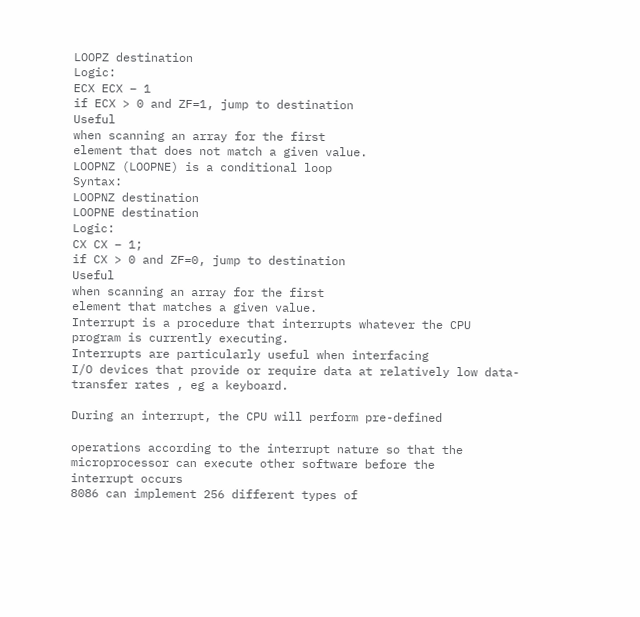LOOPZ destination
Logic:
ECX ECX – 1
if ECX > 0 and ZF=1, jump to destination
Useful
when scanning an array for the first
element that does not match a given value.
LOOPNZ (LOOPNE) is a conditional loop
Syntax:
LOOPNZ destination
LOOPNE destination
Logic:
CX CX – 1;
if CX > 0 and ZF=0, jump to destination
Useful
when scanning an array for the first
element that matches a given value.
Interrupt is a procedure that interrupts whatever the CPU
program is currently executing.
Interrupts are particularly useful when interfacing
I/O devices that provide or require data at relatively low data-
transfer rates , eg a keyboard.

During an interrupt, the CPU will perform pre-defined

operations according to the interrupt nature so that the
microprocessor can execute other software before the
interrupt occurs
8086 can implement 256 different types of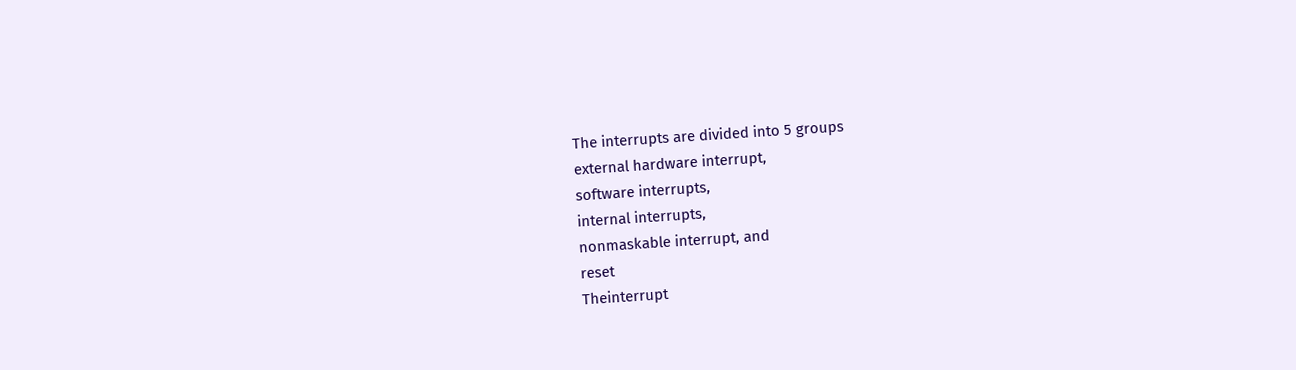The interrupts are divided into 5 groups
external hardware interrupt,
software interrupts,
internal interrupts,
nonmaskable interrupt, and
reset
Theinterrupt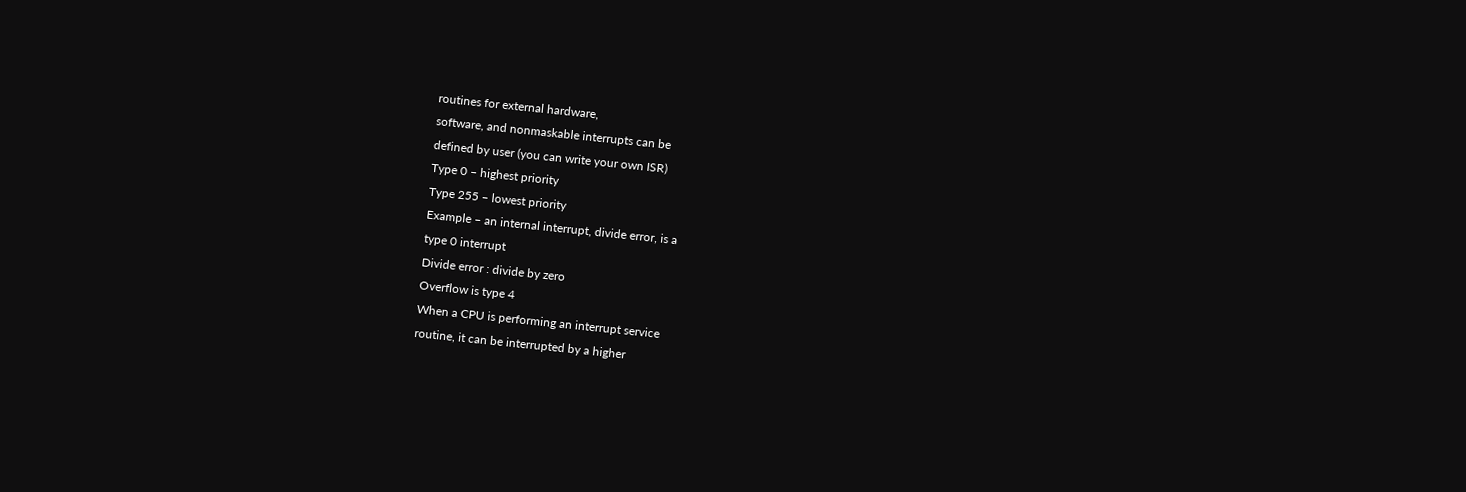routines for external hardware,
software, and nonmaskable interrupts can be
defined by user (you can write your own ISR)
Type 0 – highest priority
Type 255 – lowest priority
Example – an internal interrupt, divide error, is a
type 0 interrupt
Divide error : divide by zero
Overflow is type 4
When a CPU is performing an interrupt service
routine, it can be interrupted by a higher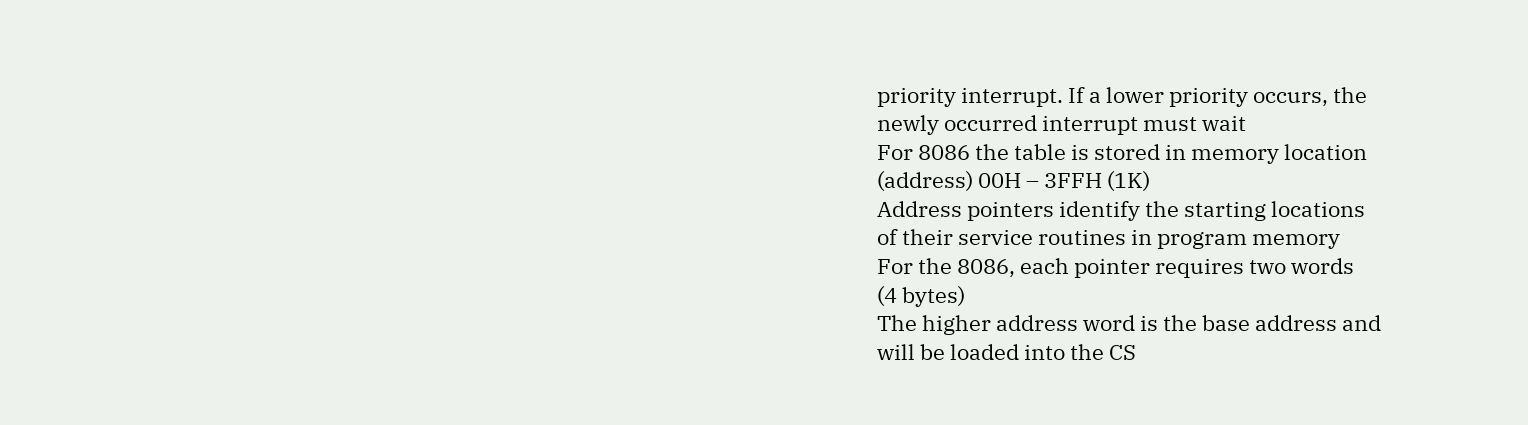priority interrupt. If a lower priority occurs, the
newly occurred interrupt must wait
For 8086 the table is stored in memory location
(address) 00H – 3FFH (1K)
Address pointers identify the starting locations
of their service routines in program memory
For the 8086, each pointer requires two words
(4 bytes)
The higher address word is the base address and
will be loaded into the CS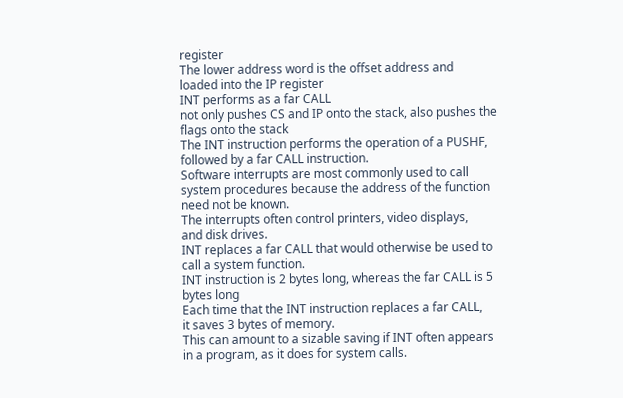register
The lower address word is the offset address and
loaded into the IP register
INT performs as a far CALL
not only pushes CS and IP onto the stack, also pushes the
flags onto the stack
The INT instruction performs the operation of a PUSHF,
followed by a far CALL instruction.
Software interrupts are most commonly used to call
system procedures because the address of the function
need not be known.
The interrupts often control printers, video displays,
and disk drives.
INT replaces a far CALL that would otherwise be used to
call a system function.
INT instruction is 2 bytes long, whereas the far CALL is 5
bytes long
Each time that the INT instruction replaces a far CALL,
it saves 3 bytes of memory.
This can amount to a sizable saving if INT often appears
in a program, as it does for system calls.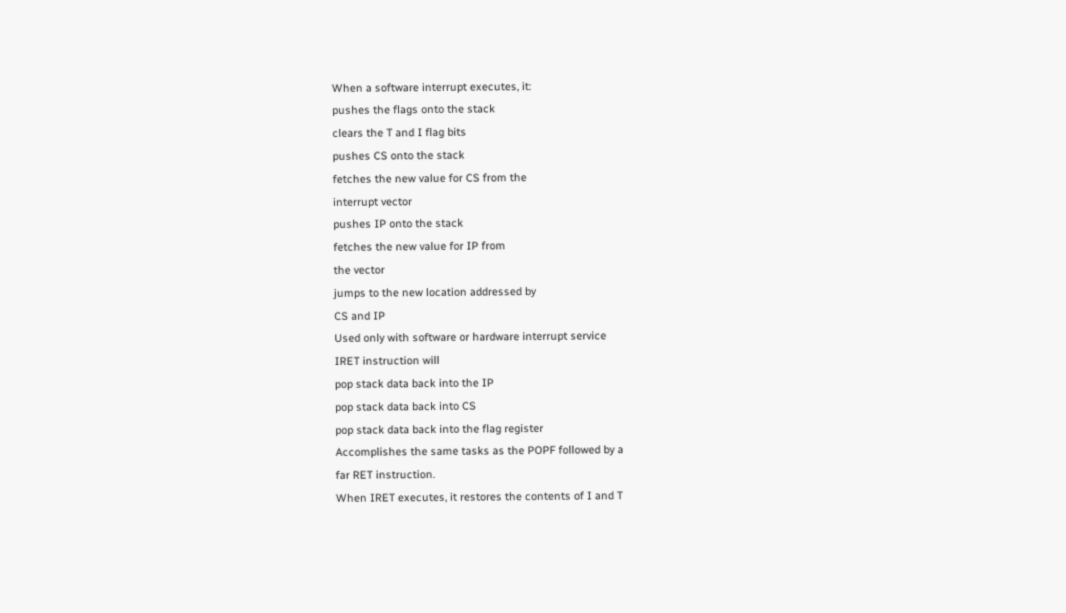When a software interrupt executes, it:
pushes the flags onto the stack
clears the T and I flag bits
pushes CS onto the stack
fetches the new value for CS from the
interrupt vector
pushes IP onto the stack
fetches the new value for IP from
the vector
jumps to the new location addressed by
CS and IP
Used only with software or hardware interrupt service
IRET instruction will
pop stack data back into the IP
pop stack data back into CS
pop stack data back into the flag register
Accomplishes the same tasks as the POPF followed by a
far RET instruction.
When IRET executes, it restores the contents of I and T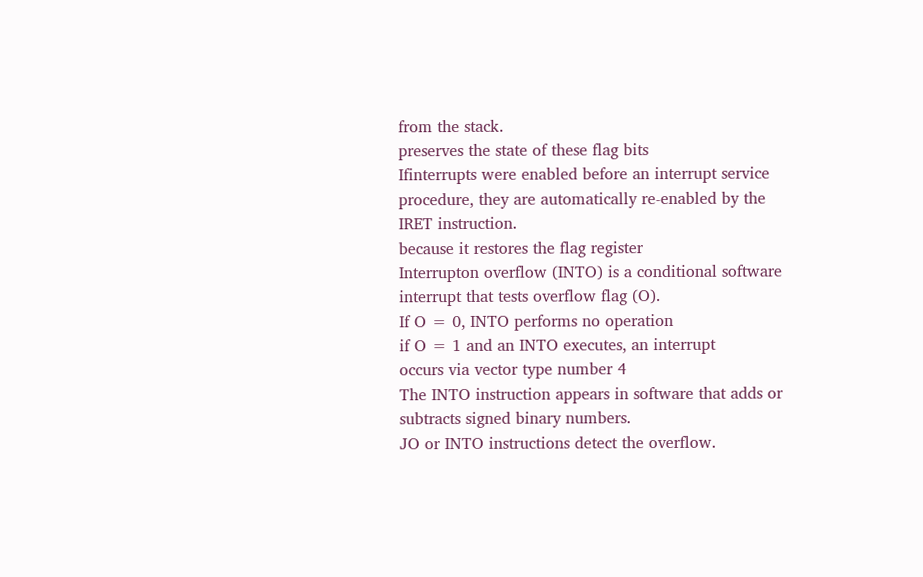from the stack.
preserves the state of these flag bits
Ifinterrupts were enabled before an interrupt service
procedure, they are automatically re-enabled by the
IRET instruction.
because it restores the flag register
Interrupton overflow (INTO) is a conditional software
interrupt that tests overflow flag (O).
If O = 0, INTO performs no operation
if O = 1 and an INTO executes, an interrupt
occurs via vector type number 4
The INTO instruction appears in software that adds or
subtracts signed binary numbers.
JO or INTO instructions detect the overflow.